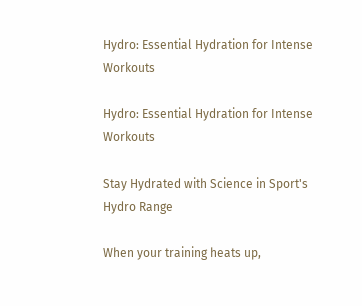Hydro: Essential Hydration for Intense Workouts

Hydro: Essential Hydration for Intense Workouts

Stay Hydrated with Science in Sport's Hydro Range

When your training heats up,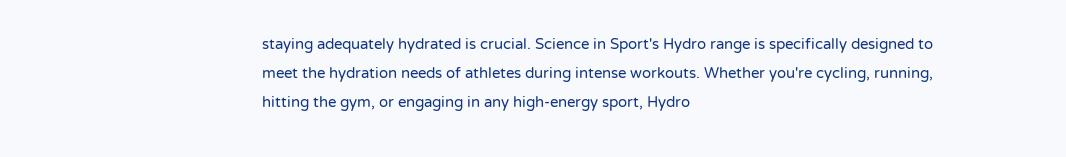staying adequately hydrated is crucial. Science in Sport's Hydro range is specifically designed to meet the hydration needs of athletes during intense workouts. Whether you're cycling, running, hitting the gym, or engaging in any high-energy sport, Hydro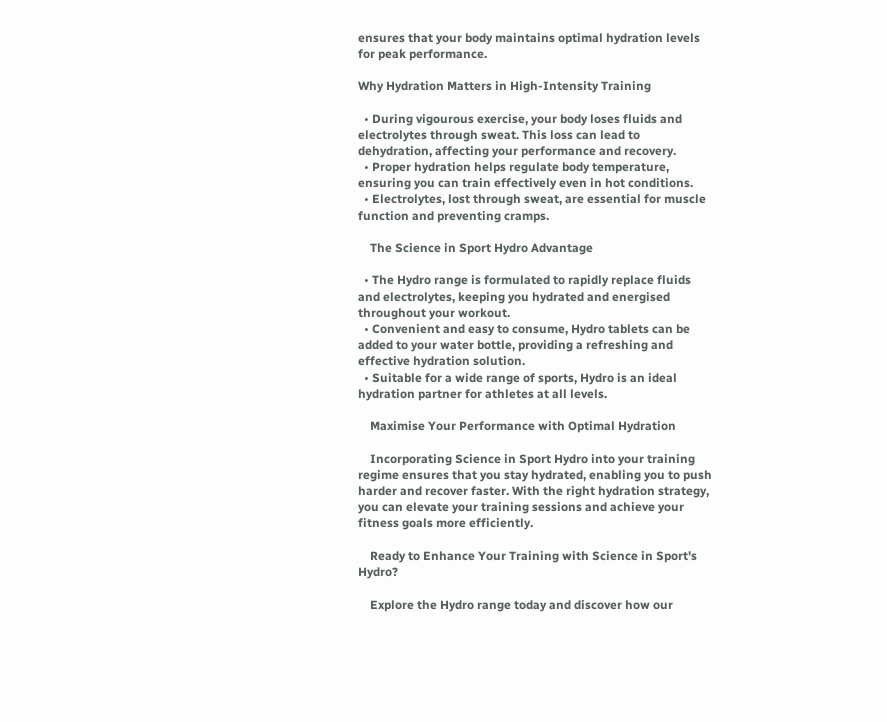ensures that your body maintains optimal hydration levels for peak performance.

Why Hydration Matters in High-Intensity Training

  • During vigourous exercise, your body loses fluids and electrolytes through sweat. This loss can lead to dehydration, affecting your performance and recovery.
  • Proper hydration helps regulate body temperature, ensuring you can train effectively even in hot conditions.
  • Electrolytes, lost through sweat, are essential for muscle function and preventing cramps.

    The Science in Sport Hydro Advantage

  • The Hydro range is formulated to rapidly replace fluids and electrolytes, keeping you hydrated and energised throughout your workout.
  • Convenient and easy to consume, Hydro tablets can be added to your water bottle, providing a refreshing and effective hydration solution.
  • Suitable for a wide range of sports, Hydro is an ideal hydration partner for athletes at all levels.

    Maximise Your Performance with Optimal Hydration

    Incorporating Science in Sport Hydro into your training regime ensures that you stay hydrated, enabling you to push harder and recover faster. With the right hydration strategy, you can elevate your training sessions and achieve your fitness goals more efficiently.

    Ready to Enhance Your Training with Science in Sport's Hydro?

    Explore the Hydro range today and discover how our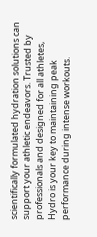scientifically formulated hydration solutions can support your athletic endeavors. Trusted by professionals and designed for all athletes, Hydro is your key to maintaining peak performance during intense workouts.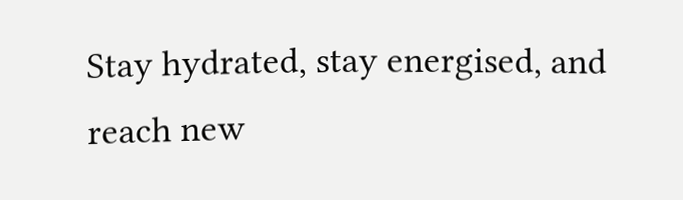Stay hydrated, stay energised, and reach new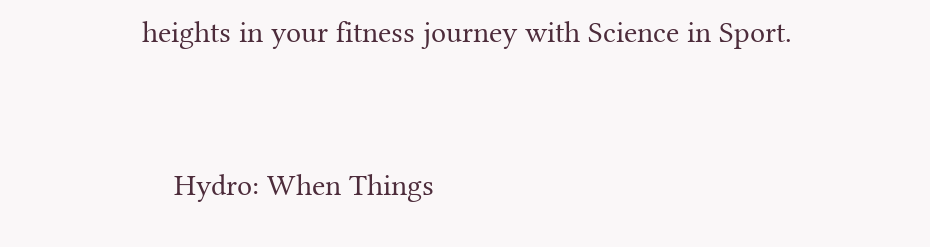heights in your fitness journey with Science in Sport.


    Hydro: When Things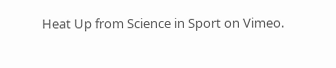Heat Up from Science in Sport on Vimeo.